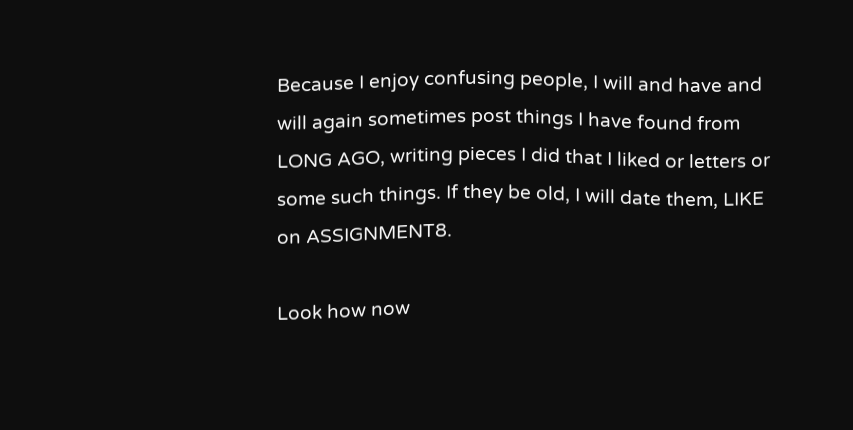Because I enjoy confusing people, I will and have and will again sometimes post things I have found from LONG AGO, writing pieces I did that I liked or letters or some such things. If they be old, I will date them, LIKE on ASSIGNMENT8.

Look how now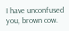I have unconfused you, brown cow.